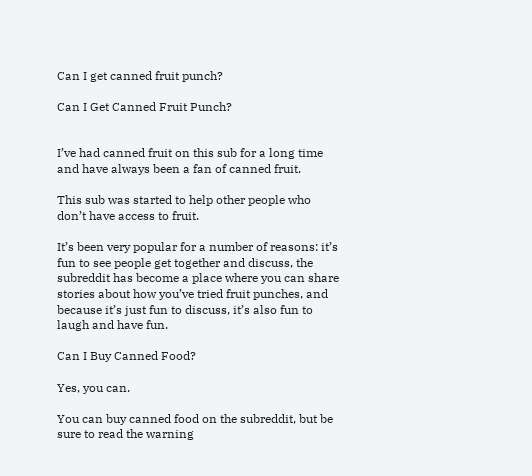Can I get canned fruit punch?

Can I Get Canned Fruit Punch?


I’ve had canned fruit on this sub for a long time and have always been a fan of canned fruit.

This sub was started to help other people who don’t have access to fruit.

It’s been very popular for a number of reasons: it’s fun to see people get together and discuss, the subreddit has become a place where you can share stories about how you’ve tried fruit punches, and because it’s just fun to discuss, it’s also fun to laugh and have fun.

Can I Buy Canned Food?

Yes, you can.

You can buy canned food on the subreddit, but be sure to read the warning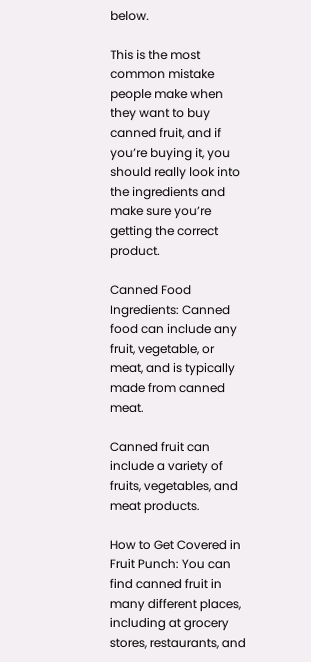below.

This is the most common mistake people make when they want to buy canned fruit, and if you’re buying it, you should really look into the ingredients and make sure you’re getting the correct product.

Canned Food Ingredients: Canned food can include any fruit, vegetable, or meat, and is typically made from canned meat.

Canned fruit can include a variety of fruits, vegetables, and meat products.

How to Get Covered in Fruit Punch: You can find canned fruit in many different places, including at grocery stores, restaurants, and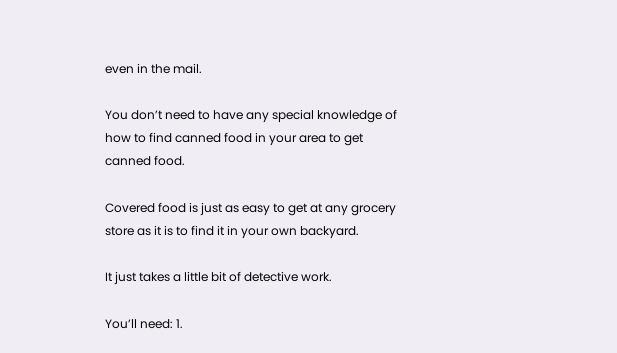even in the mail.

You don’t need to have any special knowledge of how to find canned food in your area to get canned food.

Covered food is just as easy to get at any grocery store as it is to find it in your own backyard.

It just takes a little bit of detective work.

You’ll need: 1.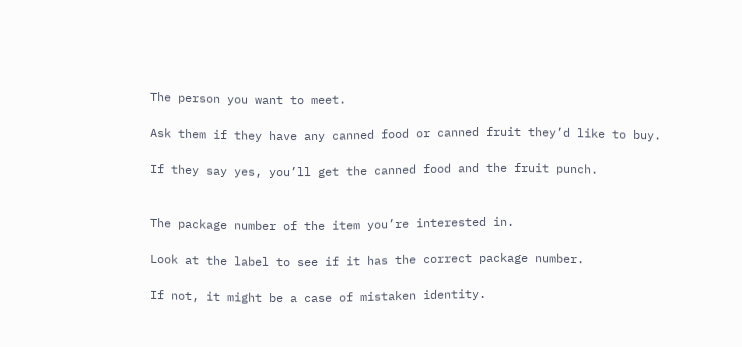The person you want to meet.

Ask them if they have any canned food or canned fruit they’d like to buy.

If they say yes, you’ll get the canned food and the fruit punch.


The package number of the item you’re interested in.

Look at the label to see if it has the correct package number.

If not, it might be a case of mistaken identity.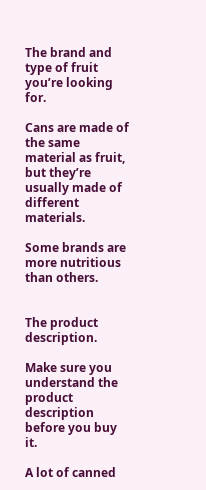The brand and type of fruit you’re looking for.

Cans are made of the same material as fruit, but they’re usually made of different materials.

Some brands are more nutritious than others.


The product description.

Make sure you understand the product description before you buy it.

A lot of canned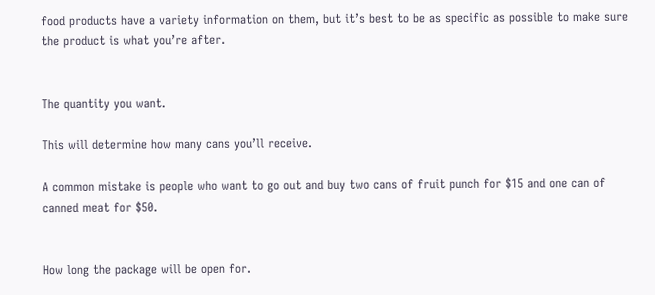food products have a variety information on them, but it’s best to be as specific as possible to make sure the product is what you’re after.


The quantity you want.

This will determine how many cans you’ll receive.

A common mistake is people who want to go out and buy two cans of fruit punch for $15 and one can of canned meat for $50.


How long the package will be open for.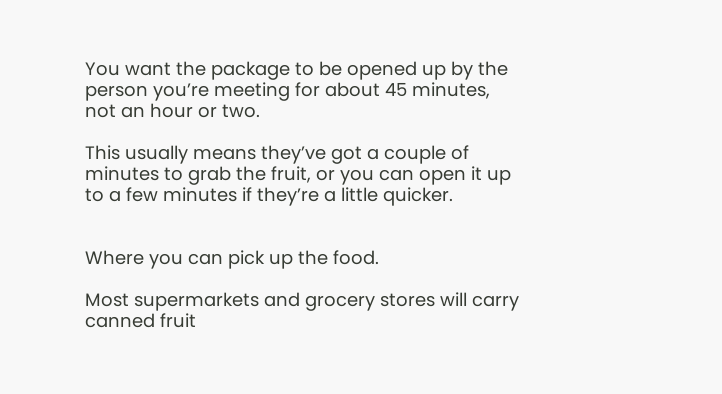You want the package to be opened up by the person you’re meeting for about 45 minutes, not an hour or two.

This usually means they’ve got a couple of minutes to grab the fruit, or you can open it up to a few minutes if they’re a little quicker.


Where you can pick up the food.

Most supermarkets and grocery stores will carry canned fruit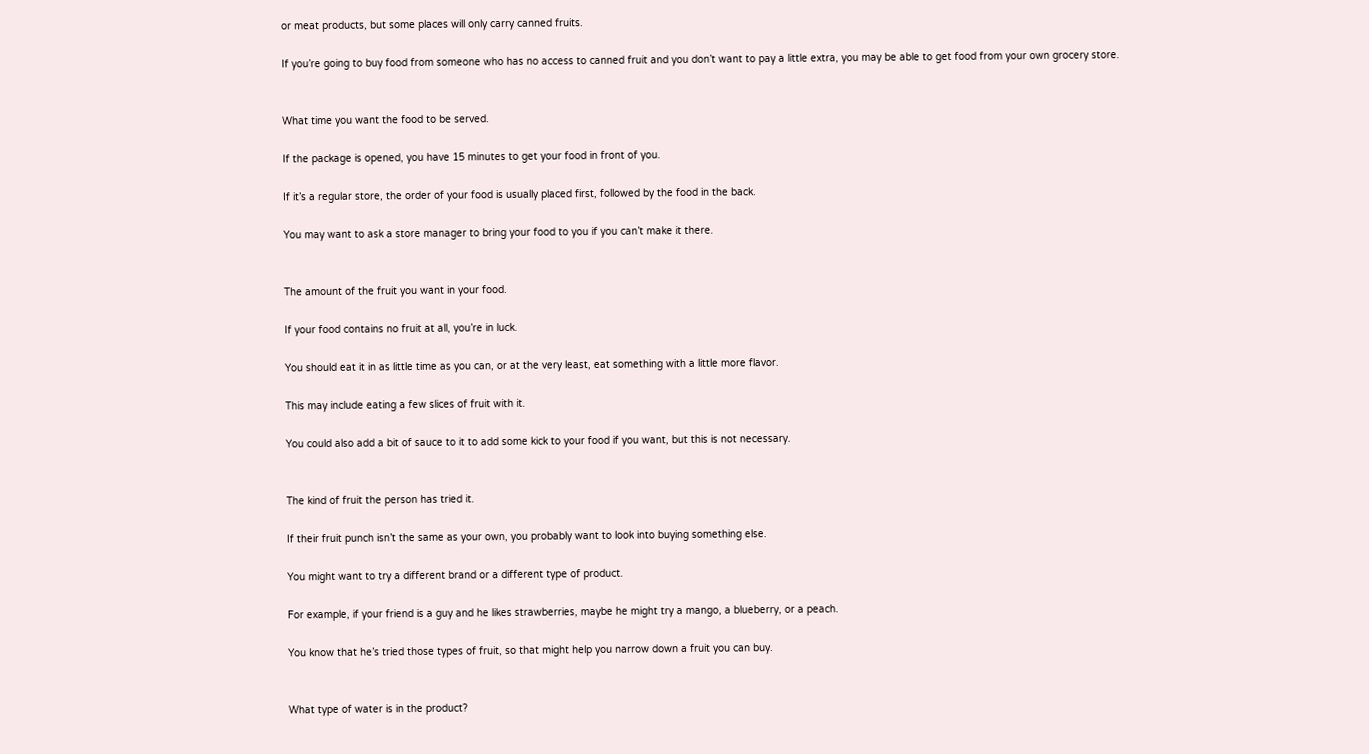or meat products, but some places will only carry canned fruits.

If you’re going to buy food from someone who has no access to canned fruit and you don’t want to pay a little extra, you may be able to get food from your own grocery store.


What time you want the food to be served.

If the package is opened, you have 15 minutes to get your food in front of you.

If it’s a regular store, the order of your food is usually placed first, followed by the food in the back.

You may want to ask a store manager to bring your food to you if you can’t make it there.


The amount of the fruit you want in your food.

If your food contains no fruit at all, you’re in luck.

You should eat it in as little time as you can, or at the very least, eat something with a little more flavor.

This may include eating a few slices of fruit with it.

You could also add a bit of sauce to it to add some kick to your food if you want, but this is not necessary.


The kind of fruit the person has tried it.

If their fruit punch isn’t the same as your own, you probably want to look into buying something else.

You might want to try a different brand or a different type of product.

For example, if your friend is a guy and he likes strawberries, maybe he might try a mango, a blueberry, or a peach.

You know that he’s tried those types of fruit, so that might help you narrow down a fruit you can buy.


What type of water is in the product?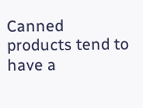Canned products tend to have a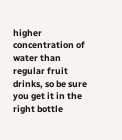higher concentration of water than regular fruit drinks, so be sure you get it in the right bottle